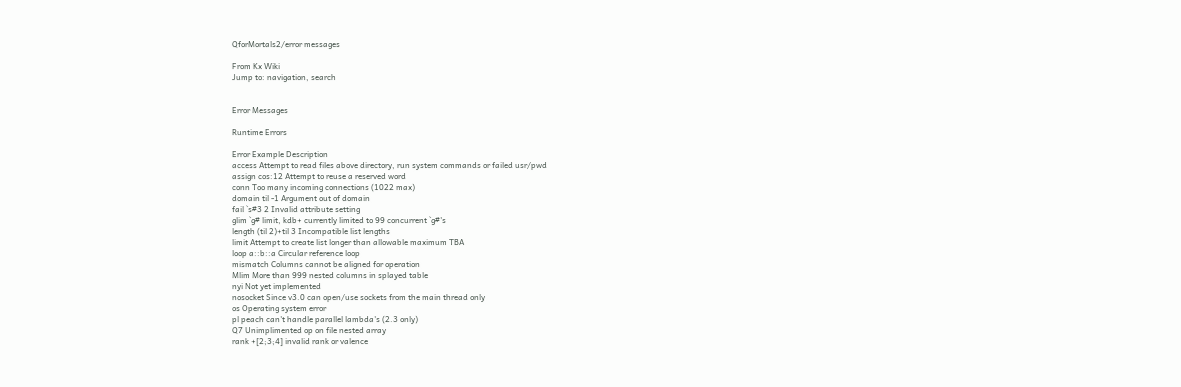QforMortals2/error messages

From Kx Wiki
Jump to: navigation, search


Error Messages

Runtime Errors

Error Example Description
access Attempt to read files above directory, run system commands or failed usr/pwd
assign cos:12 Attempt to reuse a reserved word
conn Too many incoming connections (1022 max)
domain til -1 Argument out of domain
fail `s#3 2 Invalid attribute setting
glim `g# limit, kdb+ currently limited to 99 concurrent `g#'s
length (til 2)+til 3 Incompatible list lengths
limit Attempt to create list longer than allowable maximum TBA
loop a::b::a Circular reference loop
mismatch Columns cannot be aligned for operation
Mlim More than 999 nested columns in splayed table
nyi Not yet implemented
nosocket Since v3.0 can open/use sockets from the main thread only
os Operating system error
pl peach can't handle parallel lambda's (2.3 only)
Q7 Unimplimented op on file nested array
rank +[2;3;4] invalid rank or valence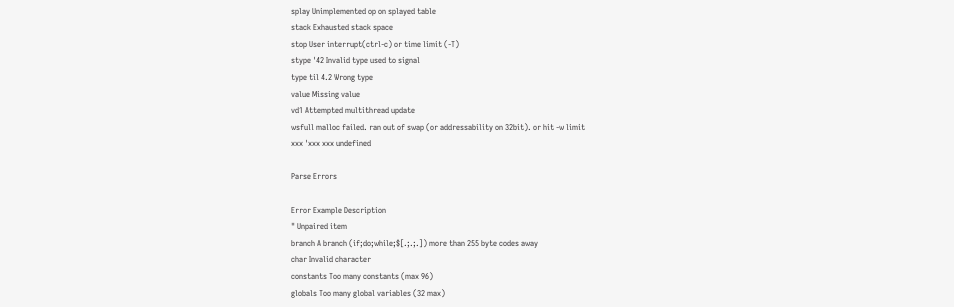splay Unimplemented op on splayed table
stack Exhausted stack space
stop User interrupt(ctrl-c) or time limit (-T)
stype '42 Invalid type used to signal
type til 4.2 Wrong type
value Missing value
vd1 Attempted multithread update
wsfull malloc failed. ran out of swap (or addressability on 32bit). or hit -w limit
xxx 'xxx xxx undefined

Parse Errors

Error Example Description
" Unpaired item
branch A branch (if;do;while;$[.;.;.]) more than 255 byte codes away
char Invalid character
constants Too many constants (max 96)
globals Too many global variables (32 max)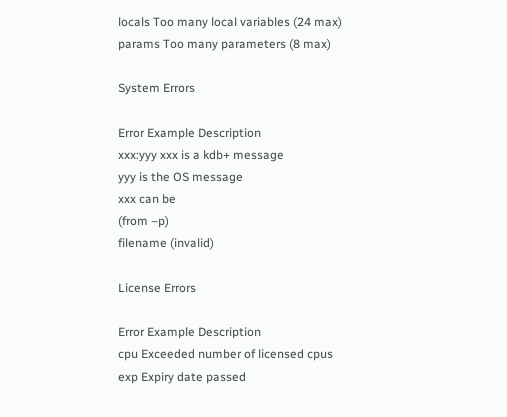locals Too many local variables (24 max)
params Too many parameters (8 max)

System Errors

Error Example Description
xxx:yyy xxx is a kdb+ message
yyy is the OS message
xxx can be
(from –p)
filename (invalid)

License Errors

Error Example Description
cpu Exceeded number of licensed cpus
exp Expiry date passed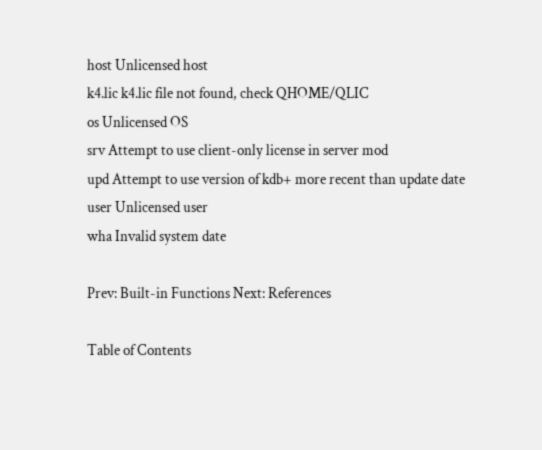host Unlicensed host
k4.lic k4.lic file not found, check QHOME/QLIC
os Unlicensed OS
srv Attempt to use client-only license in server mod
upd Attempt to use version of kdb+ more recent than update date
user Unlicensed user
wha Invalid system date

Prev: Built-in Functions Next: References

Table of Contents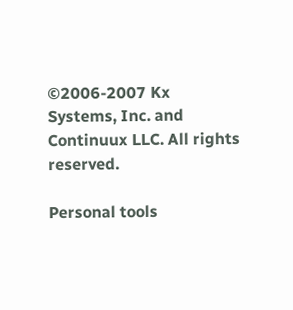©2006-2007 Kx Systems, Inc. and Continuux LLC. All rights reserved.

Personal tools